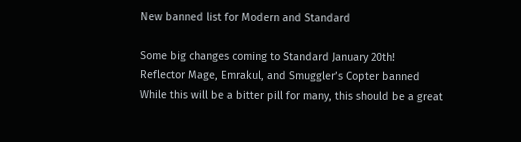New banned list for Modern and Standard

Some big changes coming to Standard January 20th!
Reflector Mage, Emrakul, and Smuggler’s Copter banned
While this will be a bitter pill for many, this should be a great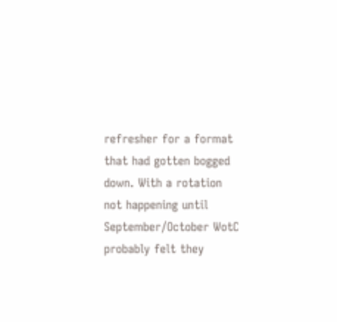refresher for a format that had gotten bogged down. With a rotation not happening until September/October WotC probably felt they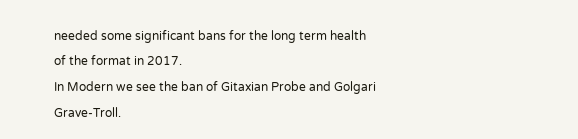needed some significant bans for the long term health of the format in 2017.
In Modern we see the ban of Gitaxian Probe and Golgari Grave-Troll.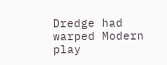Dredge had warped Modern play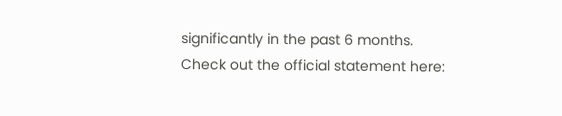significantly in the past 6 months.
Check out the official statement here: